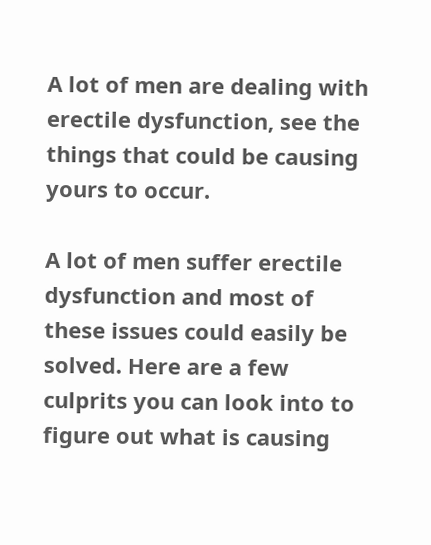A lot of men are dealing with erectile dysfunction, see the things that could be causing yours to occur.

A lot of men suffer erectile dysfunction and most of these issues could easily be solved. Here are a few culprits you can look into to figure out what is causing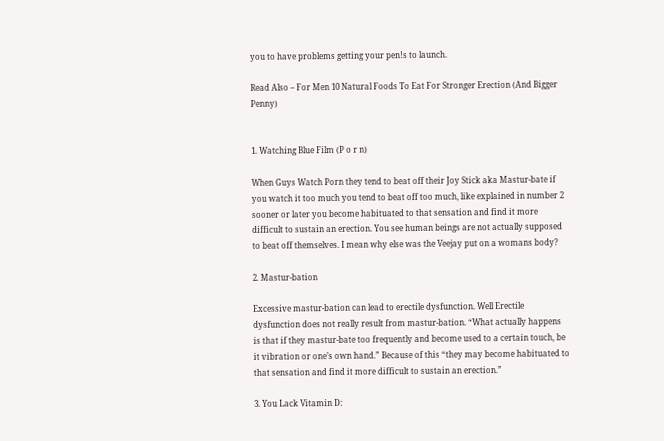you to have problems getting your pen!s to launch.

Read Also – For Men 10 Natural Foods To Eat For Stronger Erection (And Bigger Penny)


1. Watching Blue Film (P o r n)

When Guys Watch Porn they tend to beat off their Joy Stick aka Mastur-bate if you watch it too much you tend to beat off too much, like explained in number 2 sooner or later you become habituated to that sensation and find it more difficult to sustain an erection. You see human beings are not actually supposed to beat off themselves. I mean why else was the Veejay put on a womans body?

2. Mastur-bation

Excessive mastur-bation can lead to erectile dysfunction. Well Erectile dysfunction does not really result from mastur-bation. “What actually happens is that if they mastur-bate too frequently and become used to a certain touch, be it vibration or one’s own hand.” Because of this “they may become habituated to that sensation and find it more difficult to sustain an erection.”

3. You Lack Vitamin D: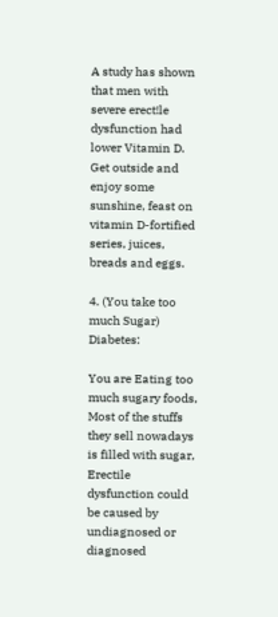A study has shown that men with severe erect!le dysfunction had lower Vitamin D. Get outside and enjoy some sunshine, feast on vitamin D-fortified series, juices, breads and eggs.

4. (You take too much Sugar) Diabetes:

You are Eating too much sugary foods, Most of the stuffs they sell nowadays is filled with sugar, Erectile dysfunction could be caused by undiagnosed or diagnosed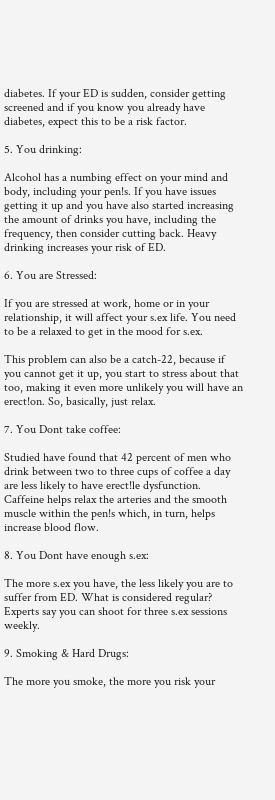diabetes. If your ED is sudden, consider getting screened and if you know you already have diabetes, expect this to be a risk factor.

5. You drinking:

Alcohol has a numbing effect on your mind and body, including your pen!s. If you have issues getting it up and you have also started increasing the amount of drinks you have, including the frequency, then consider cutting back. Heavy drinking increases your risk of ED.

6. You are Stressed:

If you are stressed at work, home or in your relationship, it will affect your s.ex life. You need to be a relaxed to get in the mood for s.ex.

This problem can also be a catch-22, because if you cannot get it up, you start to stress about that too, making it even more unlikely you will have an erect!on. So, basically, just relax.

7. You Dont take coffee:

Studied have found that 42 percent of men who drink between two to three cups of coffee a day are less likely to have erect!le dysfunction. Caffeine helps relax the arteries and the smooth muscle within the pen!s which, in turn, helps increase blood flow.

8. You Dont have enough s.ex:

The more s.ex you have, the less likely you are to suffer from ED. What is considered regular? Experts say you can shoot for three s.ex sessions weekly.

9. Smoking & Hard Drugs:

The more you smoke, the more you risk your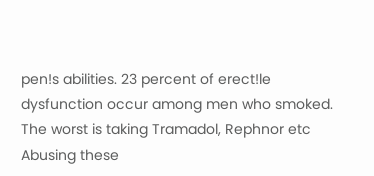pen!s abilities. 23 percent of erect!le dysfunction occur among men who smoked. The worst is taking Tramadol, Rephnor etc Abusing these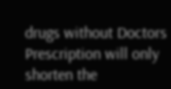drugs without Doctors Prescription will only shorten the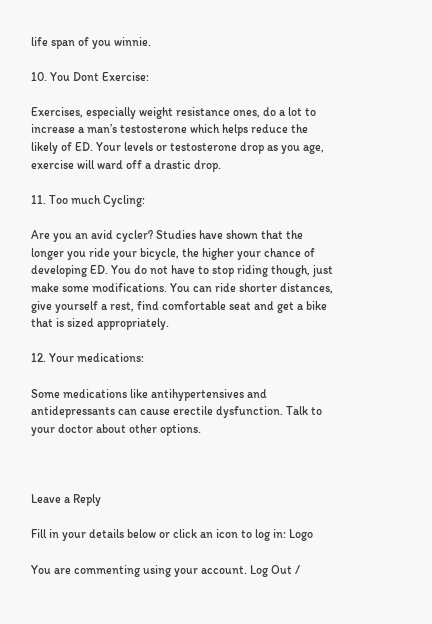life span of you winnie.

10. You Dont Exercise:

Exercises, especially weight resistance ones, do a lot to increase a man’s testosterone which helps reduce the likely of ED. Your levels or testosterone drop as you age, exercise will ward off a drastic drop.

11. Too much Cycling:

Are you an avid cycler? Studies have shown that the longer you ride your bicycle, the higher your chance of developing ED. You do not have to stop riding though, just make some modifications. You can ride shorter distances, give yourself a rest, find comfortable seat and get a bike that is sized appropriately.

12. Your medications:

Some medications like antihypertensives and antidepressants can cause erectile dysfunction. Talk to your doctor about other options.



Leave a Reply

Fill in your details below or click an icon to log in: Logo

You are commenting using your account. Log Out /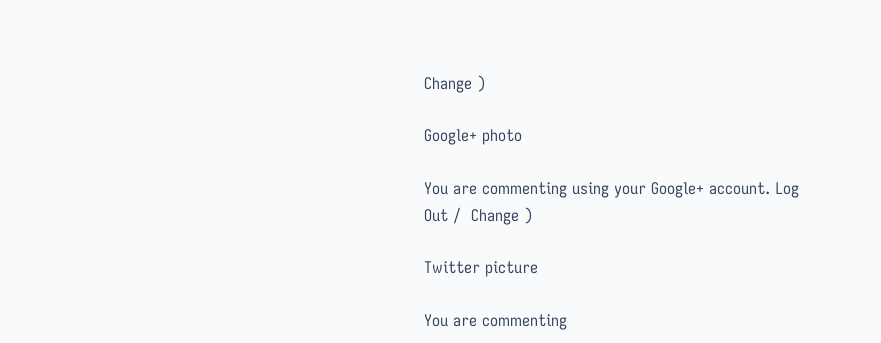Change )

Google+ photo

You are commenting using your Google+ account. Log Out /  Change )

Twitter picture

You are commenting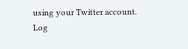using your Twitter account. Log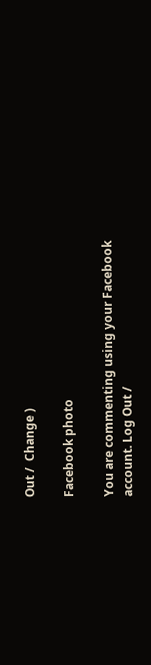Out /  Change )

Facebook photo

You are commenting using your Facebook account. Log Out /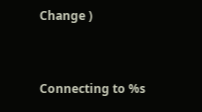Change )


Connecting to %s